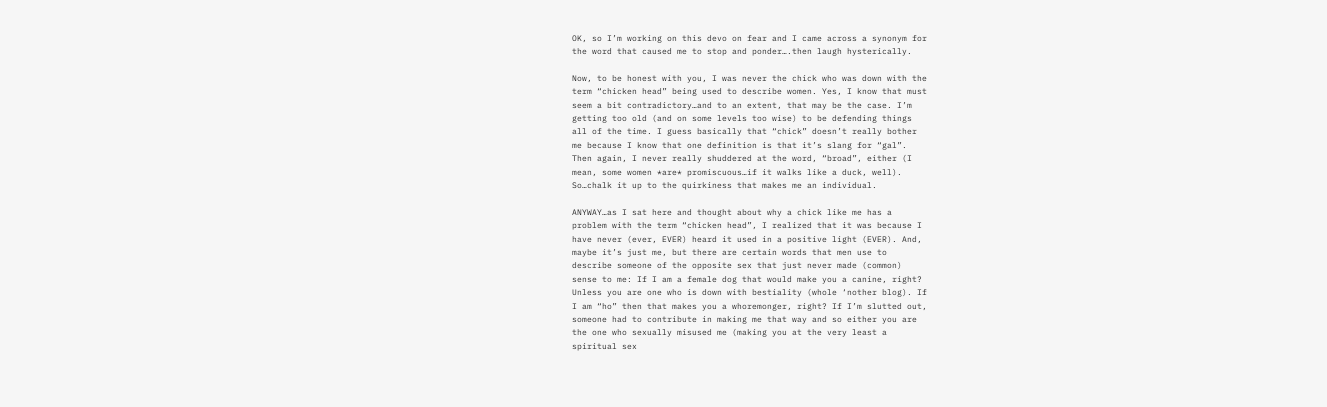OK, so I’m working on this devo on fear and I came across a synonym for
the word that caused me to stop and ponder….then laugh hysterically.

Now, to be honest with you, I was never the chick who was down with the
term “chicken head” being used to describe women. Yes, I know that must
seem a bit contradictory…and to an extent, that may be the case. I’m
getting too old (and on some levels too wise) to be defending things
all of the time. I guess basically that “chick” doesn’t really bother
me because I know that one definition is that it’s slang for “gal”.
Then again, I never really shuddered at the word, “broad”, either (I
mean, some women *are* promiscuous…if it walks like a duck, well).
So…chalk it up to the quirkiness that makes me an individual.

ANYWAY…as I sat here and thought about why a chick like me has a
problem with the term “chicken head”, I realized that it was because I
have never (ever, EVER) heard it used in a positive light (EVER). And,
maybe it’s just me, but there are certain words that men use to
describe someone of the opposite sex that just never made (common)
sense to me: If I am a female dog that would make you a canine, right?
Unless you are one who is down with bestiality (whole ‘nother blog). If
I am “ho” then that makes you a whoremonger, right? If I’m slutted out,
someone had to contribute in making me that way and so either you are
the one who sexually misused me (making you at the very least a
spiritual sex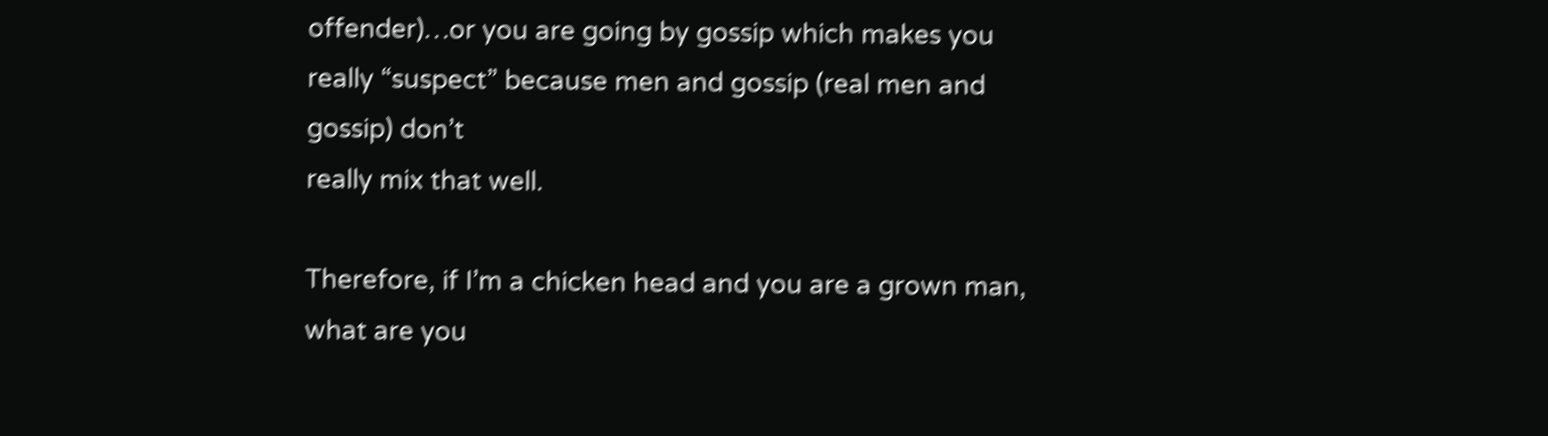offender)…or you are going by gossip which makes you
really “suspect” because men and gossip (real men and gossip) don’t
really mix that well.

Therefore, if I’m a chicken head and you are a grown man, what are you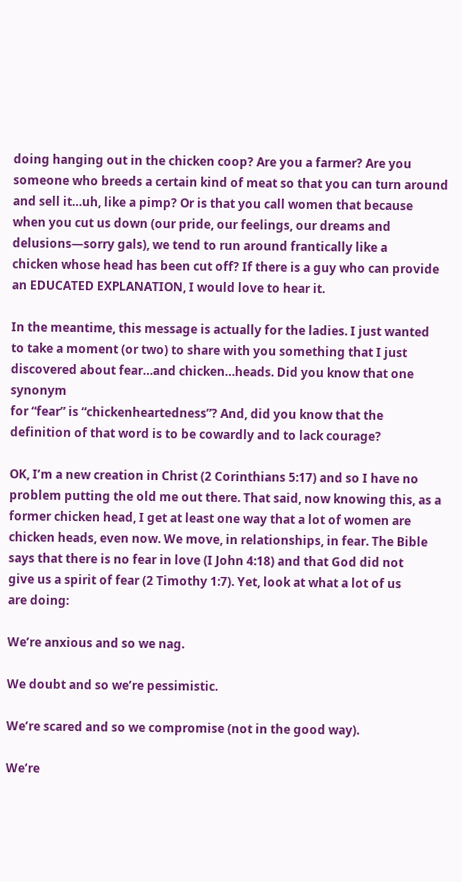doing hanging out in the chicken coop? Are you a farmer? Are you
someone who breeds a certain kind of meat so that you can turn around
and sell it…uh, like a pimp? Or is that you call women that because
when you cut us down (our pride, our feelings, our dreams and
delusions—sorry gals), we tend to run around frantically like a
chicken whose head has been cut off? If there is a guy who can provide
an EDUCATED EXPLANATION, I would love to hear it.

In the meantime, this message is actually for the ladies. I just wanted
to take a moment (or two) to share with you something that I just
discovered about fear…and chicken…heads. Did you know that one synonym
for “fear” is “chickenheartedness”? And, did you know that the
definition of that word is to be cowardly and to lack courage?

OK, I’m a new creation in Christ (2 Corinthians 5:17) and so I have no
problem putting the old me out there. That said, now knowing this, as a
former chicken head, I get at least one way that a lot of women are
chicken heads, even now. We move, in relationships, in fear. The Bible
says that there is no fear in love (I John 4:18) and that God did not
give us a spirit of fear (2 Timothy 1:7). Yet, look at what a lot of us
are doing:

We’re anxious and so we nag.

We doubt and so we’re pessimistic.

We’re scared and so we compromise (not in the good way).

We’re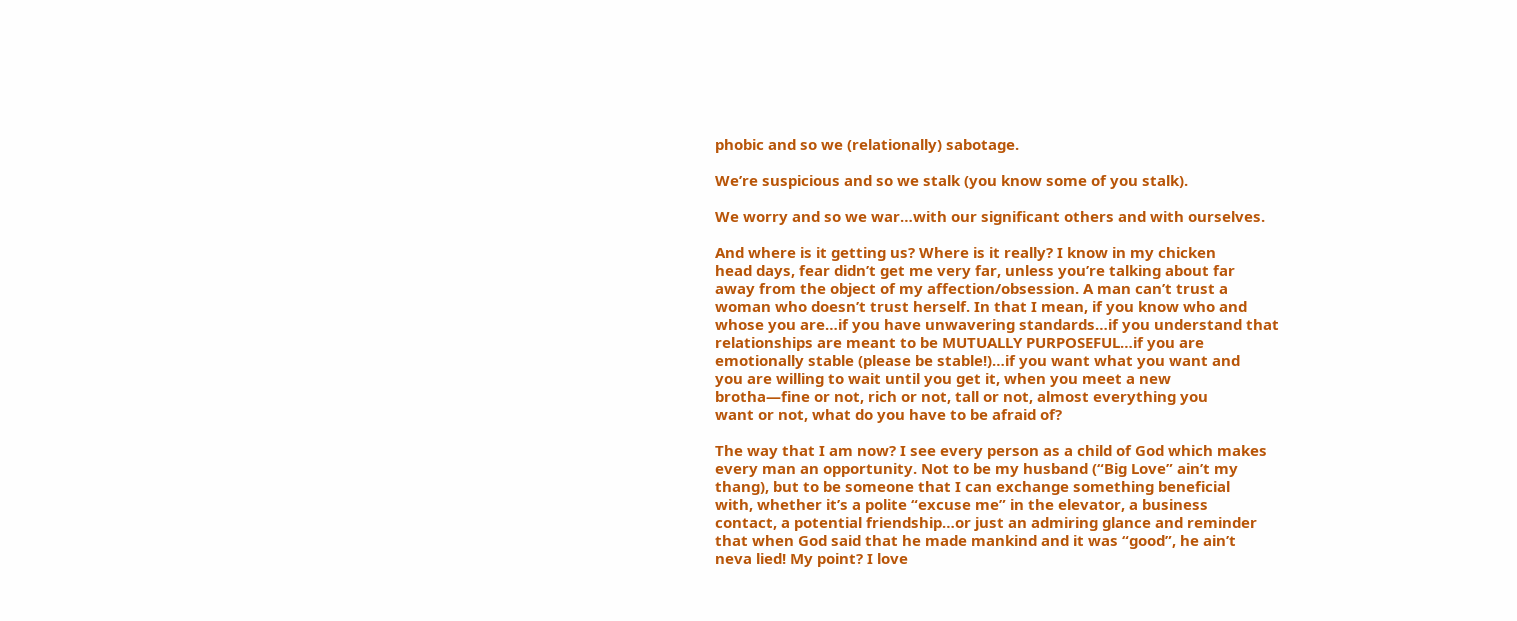phobic and so we (relationally) sabotage.

We’re suspicious and so we stalk (you know some of you stalk).

We worry and so we war…with our significant others and with ourselves.

And where is it getting us? Where is it really? I know in my chicken
head days, fear didn’t get me very far, unless you’re talking about far
away from the object of my affection/obsession. A man can’t trust a
woman who doesn’t trust herself. In that I mean, if you know who and
whose you are…if you have unwavering standards…if you understand that
relationships are meant to be MUTUALLY PURPOSEFUL…if you are
emotionally stable (please be stable!)…if you want what you want and
you are willing to wait until you get it, when you meet a new
brotha—fine or not, rich or not, tall or not, almost everything you
want or not, what do you have to be afraid of?

The way that I am now? I see every person as a child of God which makes
every man an opportunity. Not to be my husband (“Big Love” ain’t my
thang), but to be someone that I can exchange something beneficial
with, whether it’s a polite “excuse me” in the elevator, a business
contact, a potential friendship…or just an admiring glance and reminder
that when God said that he made mankind and it was “good”, he ain’t
neva lied! My point? I love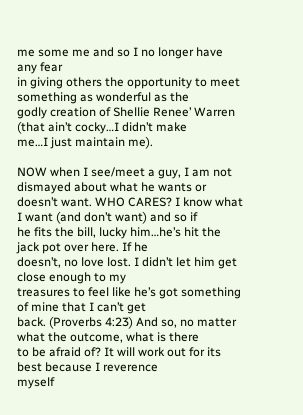me some me and so I no longer have any fear
in giving others the opportunity to meet something as wonderful as the
godly creation of Shellie Renee’ Warren (that ain’t cocky…I didn’t make
me…I just maintain me).

NOW when I see/meet a guy, I am not dismayed about what he wants or
doesn’t want. WHO CARES? I know what I want (and don’t want) and so if
he fits the bill, lucky him…he’s hit the jack pot over here. If he
doesn’t, no love lost. I didn’t let him get close enough to my
treasures to feel like he’s got something of mine that I can’t get
back. (Proverbs 4:23) And so, no matter what the outcome, what is there
to be afraid of? It will work out for its best because I reverence
myself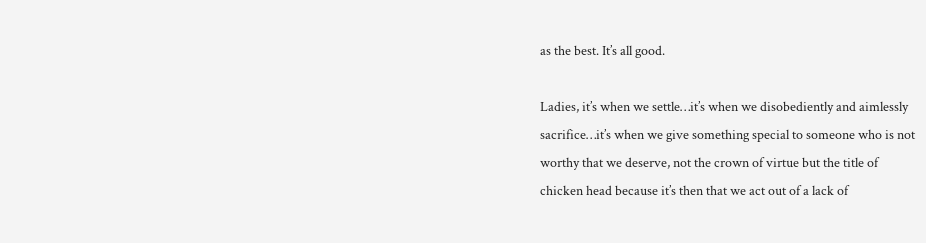as the best. It’s all good.

Ladies, it’s when we settle…it’s when we disobediently and aimlessly
sacrifice…it’s when we give something special to someone who is not
worthy that we deserve, not the crown of virtue but the title of
chicken head because it’s then that we act out of a lack of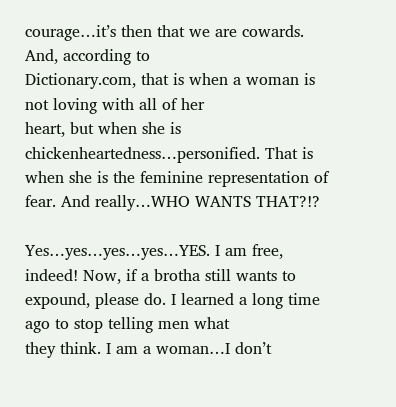courage…it’s then that we are cowards. And, according to
Dictionary.com, that is when a woman is not loving with all of her
heart, but when she is chickenheartedness…personified. That is when she is the feminine representation of fear. And really…WHO WANTS THAT?!?

Yes…yes…yes…yes…YES. I am free, indeed! Now, if a brotha still wants to
expound, please do. I learned a long time ago to stop telling men what
they think. I am a woman…I don’t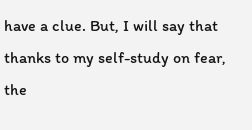have a clue. But, I will say that
thanks to my self-study on fear, the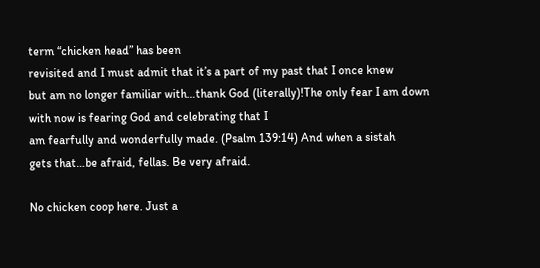term “chicken head” has been
revisited and I must admit that it’s a part of my past that I once knew
but am no longer familiar with…thank God (literally)!The only fear I am down with now is fearing God and celebrating that I
am fearfully and wonderfully made. (Psalm 139:14) And when a sistah
gets that…be afraid, fellas. Be very afraid.

No chicken coop here. Just a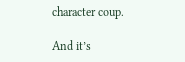character coup.

And it’s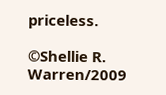priceless.

©Shellie R. Warren/2009